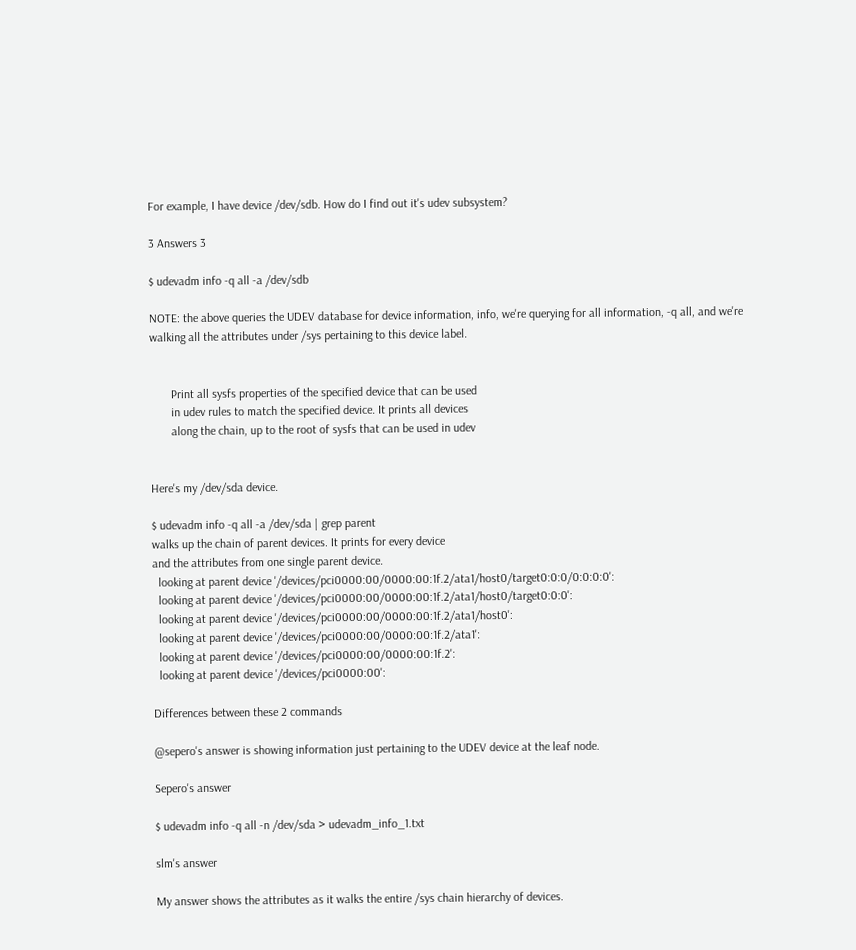For example, I have device /dev/sdb. How do I find out it's udev subsystem?

3 Answers 3

$ udevadm info -q all -a /dev/sdb

NOTE: the above queries the UDEV database for device information, info, we're querying for all information, -q all, and we're walking all the attributes under /sys pertaining to this device label.


       Print all sysfs properties of the specified device that can be used
       in udev rules to match the specified device. It prints all devices
       along the chain, up to the root of sysfs that can be used in udev


Here's my /dev/sda device.

$ udevadm info -q all -a /dev/sda | grep parent
walks up the chain of parent devices. It prints for every device
and the attributes from one single parent device.
  looking at parent device '/devices/pci0000:00/0000:00:1f.2/ata1/host0/target0:0:0/0:0:0:0':
  looking at parent device '/devices/pci0000:00/0000:00:1f.2/ata1/host0/target0:0:0':
  looking at parent device '/devices/pci0000:00/0000:00:1f.2/ata1/host0':
  looking at parent device '/devices/pci0000:00/0000:00:1f.2/ata1':
  looking at parent device '/devices/pci0000:00/0000:00:1f.2':
  looking at parent device '/devices/pci0000:00':

Differences between these 2 commands

@sepero's answer is showing information just pertaining to the UDEV device at the leaf node.

Sepero's answer

$ udevadm info -q all -n /dev/sda > udevadm_info_1.txt

slm's answer

My answer shows the attributes as it walks the entire /sys chain hierarchy of devices.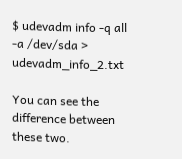$ udevadm info -q all -a /dev/sda > udevadm_info_2.txt

You can see the difference between these two.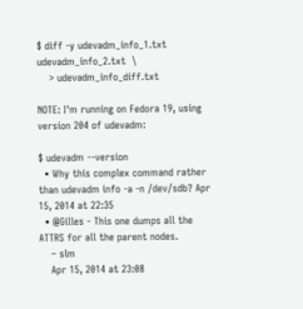$ diff -y udevadm_info_1.txt udevadm_info_2.txt  \
    > udevadm_info_diff.txt

NOTE: I'm running on Fedora 19, using version 204 of udevadm:

$ udevadm --version
  • Why this complex command rather than udevadm info -a -n /dev/sdb? Apr 15, 2014 at 22:35
  • @Gilles - This one dumps all the ATTRS for all the parent nodes.
    – slm
    Apr 15, 2014 at 23:08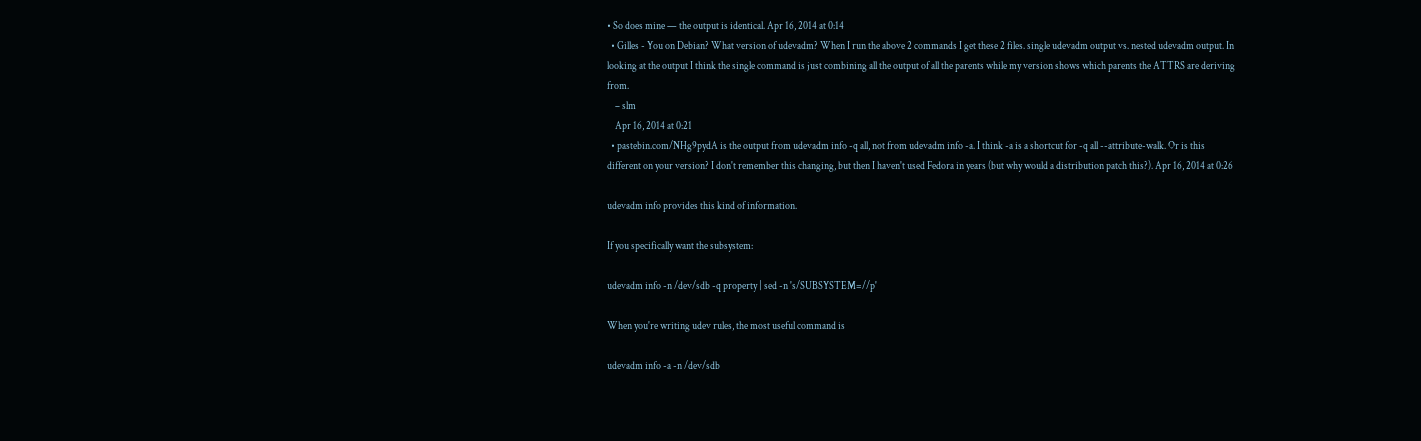• So does mine — the output is identical. Apr 16, 2014 at 0:14
  • Gilles - You on Debian? What version of udevadm? When I run the above 2 commands I get these 2 files. single udevadm output vs. nested udevadm output. In looking at the output I think the single command is just combining all the output of all the parents while my version shows which parents the ATTRS are deriving from.
    – slm
    Apr 16, 2014 at 0:21
  • pastebin.com/NHg9pydA is the output from udevadm info -q all, not from udevadm info -a. I think -a is a shortcut for -q all --attribute-walk. Or is this different on your version? I don't remember this changing, but then I haven't used Fedora in years (but why would a distribution patch this?). Apr 16, 2014 at 0:26

udevadm info provides this kind of information.

If you specifically want the subsystem:

udevadm info -n /dev/sdb -q property | sed -n 's/SUBSYSTEM=//p'

When you're writing udev rules, the most useful command is

udevadm info -a -n /dev/sdb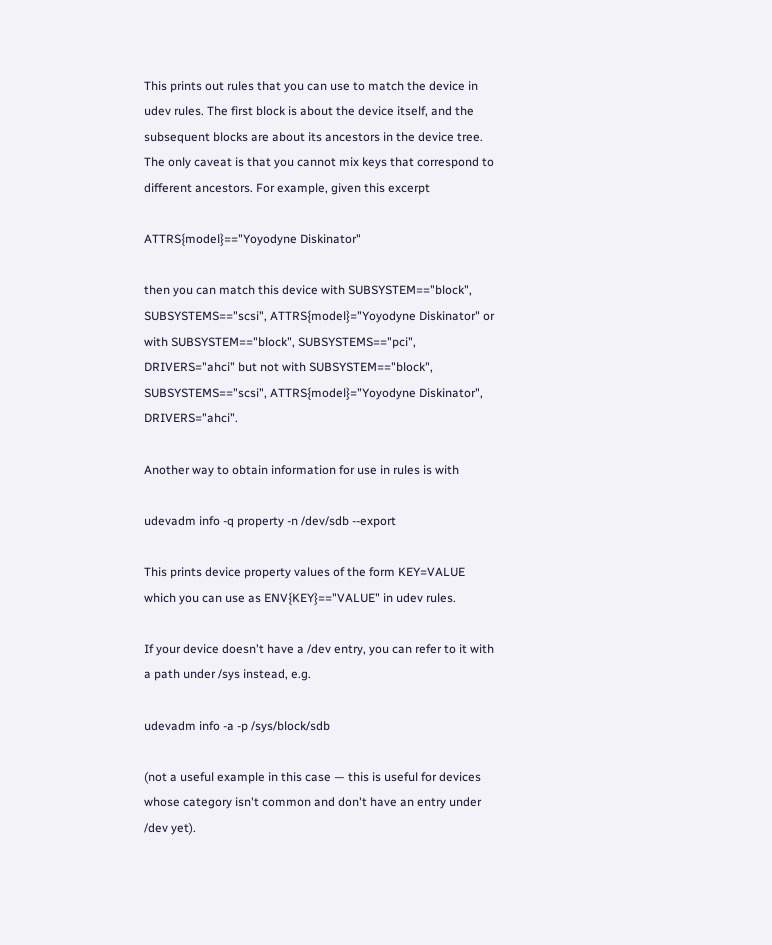This prints out rules that you can use to match the device in udev rules. The first block is about the device itself, and the subsequent blocks are about its ancestors in the device tree. The only caveat is that you cannot mix keys that correspond to different ancestors. For example, given this excerpt

ATTRS{model}=="Yoyodyne Diskinator"

then you can match this device with SUBSYSTEM=="block", SUBSYSTEMS=="scsi", ATTRS{model}="Yoyodyne Diskinator" or with SUBSYSTEM=="block", SUBSYSTEMS=="pci", DRIVERS="ahci" but not with SUBSYSTEM=="block", SUBSYSTEMS=="scsi", ATTRS{model}="Yoyodyne Diskinator", DRIVERS="ahci".

Another way to obtain information for use in rules is with

udevadm info -q property -n /dev/sdb --export

This prints device property values of the form KEY=VALUE which you can use as ENV{KEY}=="VALUE" in udev rules.

If your device doesn't have a /dev entry, you can refer to it with a path under /sys instead, e.g.

udevadm info -a -p /sys/block/sdb

(not a useful example in this case — this is useful for devices whose category isn't common and don't have an entry under /dev yet).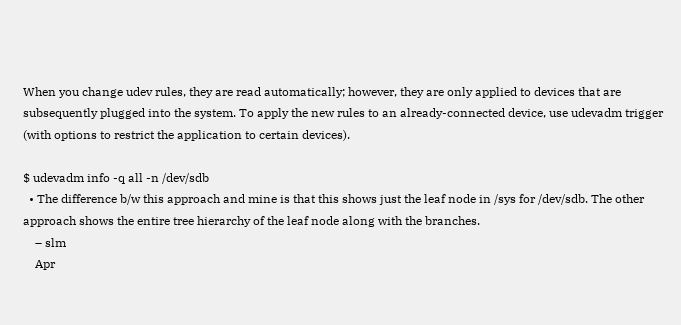When you change udev rules, they are read automatically; however, they are only applied to devices that are subsequently plugged into the system. To apply the new rules to an already-connected device, use udevadm trigger (with options to restrict the application to certain devices).

$ udevadm info -q all -n /dev/sdb
  • The difference b/w this approach and mine is that this shows just the leaf node in /sys for /dev/sdb. The other approach shows the entire tree hierarchy of the leaf node along with the branches.
    – slm
    Apr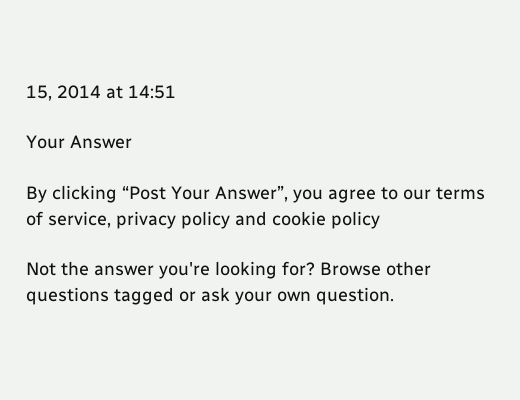15, 2014 at 14:51

Your Answer

By clicking “Post Your Answer”, you agree to our terms of service, privacy policy and cookie policy

Not the answer you're looking for? Browse other questions tagged or ask your own question.